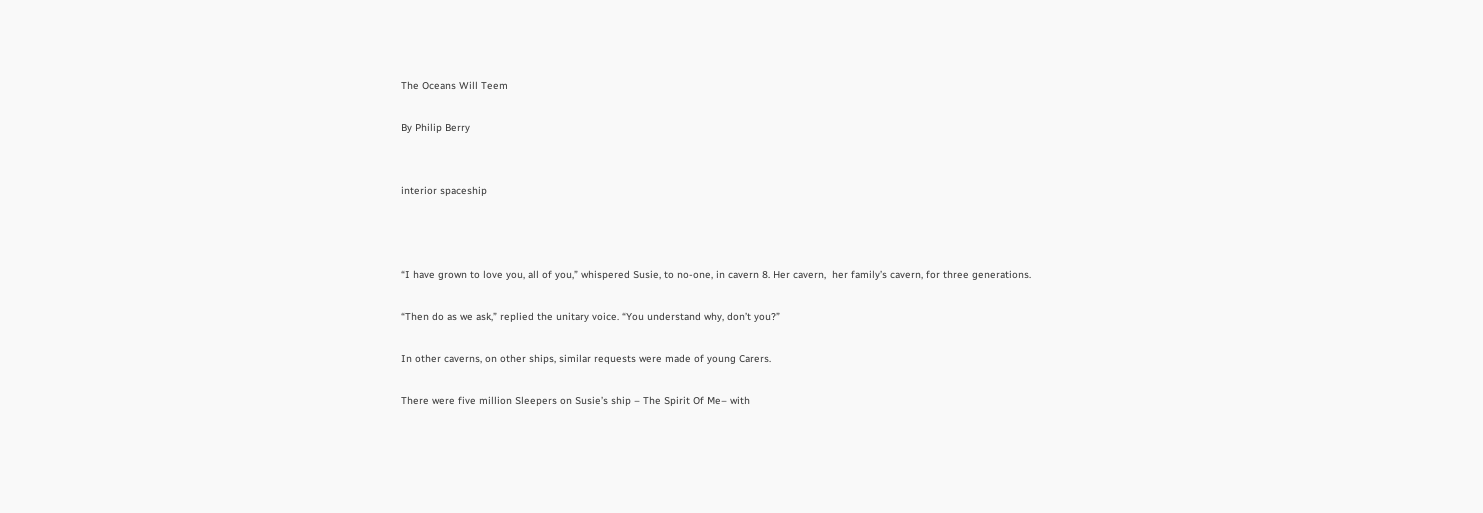The Oceans Will Teem

By Philip Berry


interior spaceship



“I have grown to love you, all of you,” whispered Susie, to no-one, in cavern 8. Her cavern,  her family’s cavern, for three generations.

“Then do as we ask,” replied the unitary voice. “You understand why, don’t you?”

In other caverns, on other ships, similar requests were made of young Carers.

There were five million Sleepers on Susie’s ship – The Spirit Of Me– with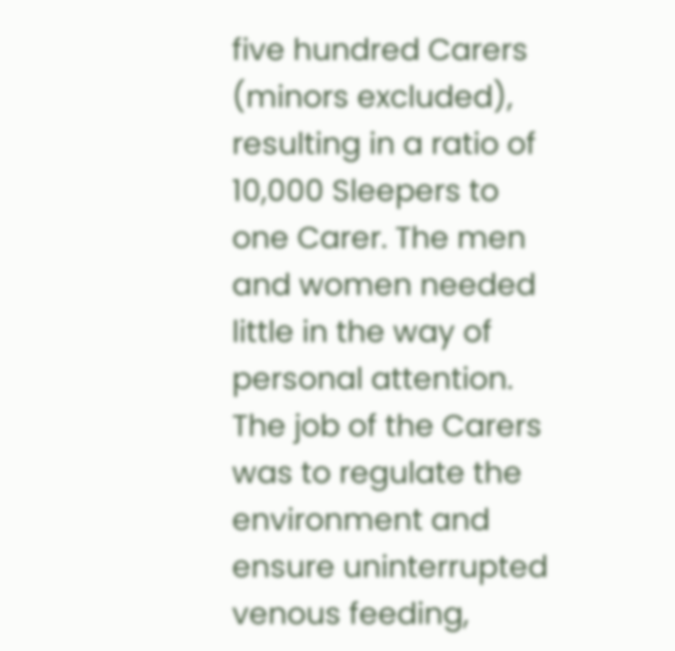five hundred Carers (minors excluded), resulting in a ratio of 10,000 Sleepers to one Carer. The men and women needed little in the way of personal attention. The job of the Carers was to regulate the environment and ensure uninterrupted venous feeding,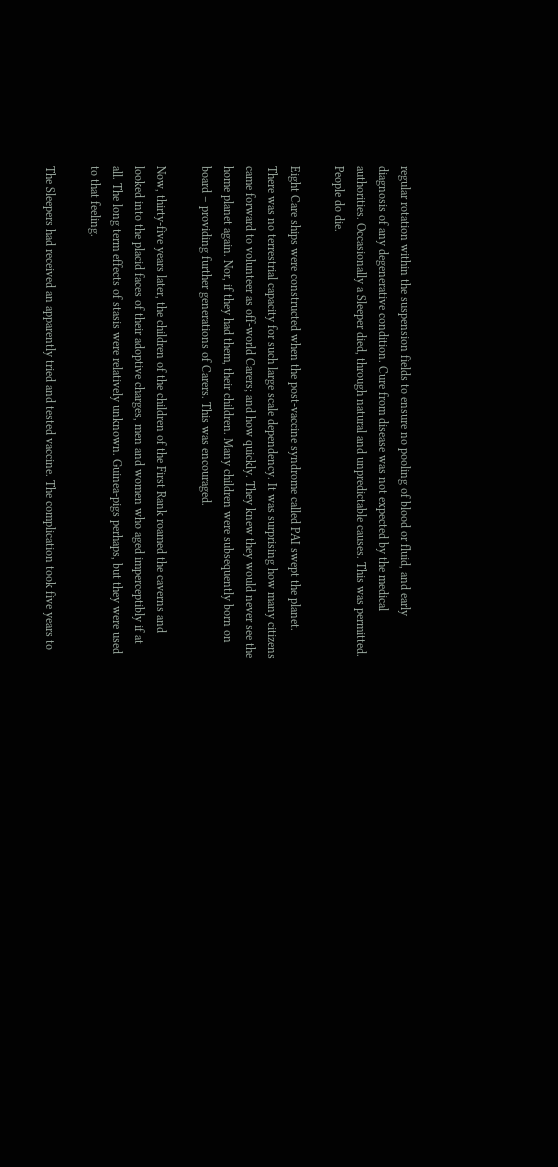regular rotation within the suspension fields to ensure no pooling of blood or fluid, and early diagnosis of any degenerative condition. Cure from disease was not expected by the medical authorities. Occasionally a Sleeper died, through natural and unpredictable causes. This was permitted. People do die.

Eight Care ships were constructed when the post-vaccine syndrome called PAI swept the planet. There was no terrestrial capacity for such large scale dependency. It was surprising how many citizens came forward to volunteer as off-world Carers; and how quickly. They knew they would never see the home planet again. Nor, if they had them, their children. Many children were subsequently born on board – providing further generations of Carers. This was encouraged.

Now, thirty-five years later, the children of the children of the First Rank roamed the caverns and looked into the placid faces of their adoptive charges, men and women who aged imperceptibly if at all. The long term effects of stasis were relatively unknown. Guinea-pigs perhaps, but they were used to that feeling.

The Sleepers had received an apparently tried and tested vaccine. The complication took five years to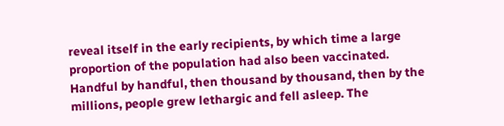reveal itself in the early recipients, by which time a large proportion of the population had also been vaccinated. Handful by handful, then thousand by thousand, then by the millions, people grew lethargic and fell asleep. The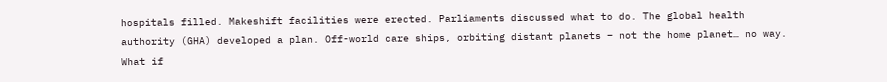hospitals filled. Makeshift facilities were erected. Parliaments discussed what to do. The global health authority (GHA) developed a plan. Off-world care ships, orbiting distant planets – not the home planet… no way. What if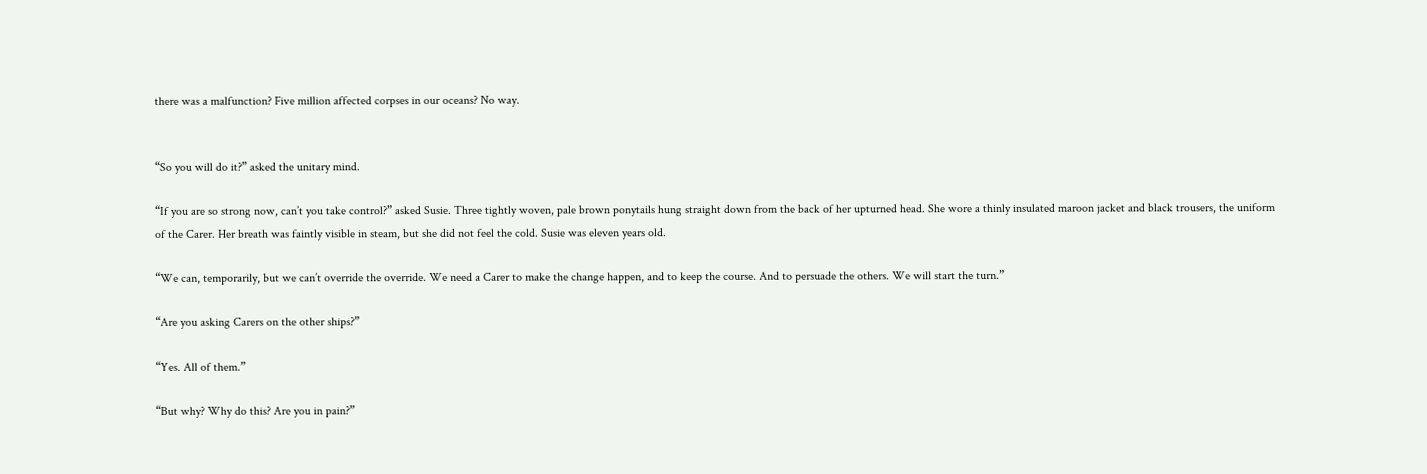there was a malfunction? Five million affected corpses in our oceans? No way.


“So you will do it?” asked the unitary mind.

“If you are so strong now, can’t you take control?” asked Susie. Three tightly woven, pale brown ponytails hung straight down from the back of her upturned head. She wore a thinly insulated maroon jacket and black trousers, the uniform of the Carer. Her breath was faintly visible in steam, but she did not feel the cold. Susie was eleven years old.

“We can, temporarily, but we can’t override the override. We need a Carer to make the change happen, and to keep the course. And to persuade the others. We will start the turn.”

“Are you asking Carers on the other ships?”

“Yes. All of them.”

“But why? Why do this? Are you in pain?”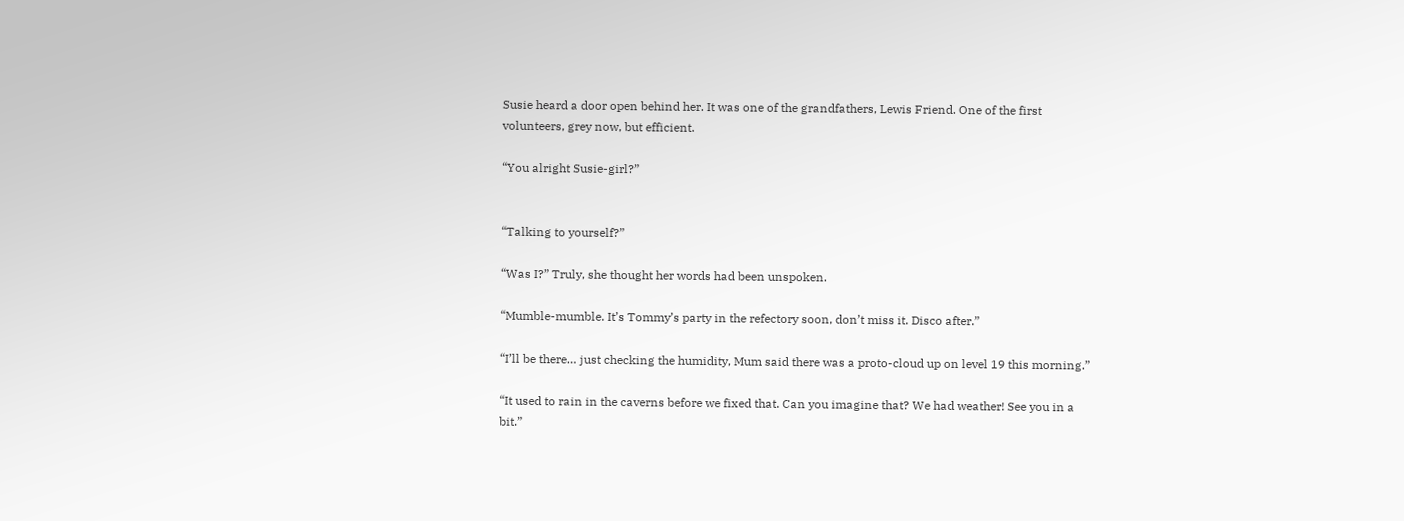Susie heard a door open behind her. It was one of the grandfathers, Lewis Friend. One of the first volunteers, grey now, but efficient.

“You alright Susie-girl?”


“Talking to yourself?”

“Was I?” Truly, she thought her words had been unspoken.

“Mumble-mumble. It’s Tommy’s party in the refectory soon, don’t miss it. Disco after.”

“I’ll be there… just checking the humidity, Mum said there was a proto-cloud up on level 19 this morning.”

“It used to rain in the caverns before we fixed that. Can you imagine that? We had weather! See you in a bit.”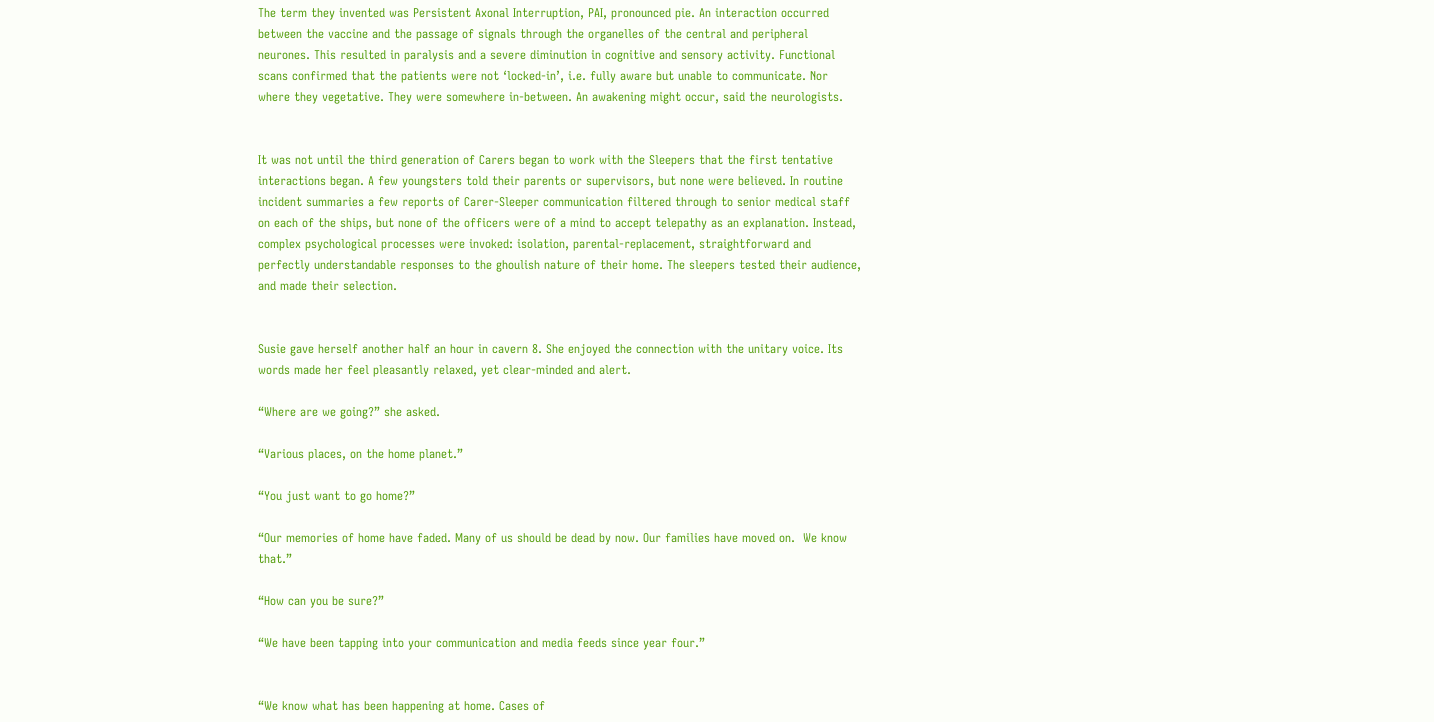The term they invented was Persistent Axonal Interruption, PAI, pronounced pie. An interaction occurred between the vaccine and the passage of signals through the organelles of the central and peripheral neurones. This resulted in paralysis and a severe diminution in cognitive and sensory activity. Functional scans confirmed that the patients were not ‘locked-in’, i.e. fully aware but unable to communicate. Nor where they vegetative. They were somewhere in-between. An awakening might occur, said the neurologists.


It was not until the third generation of Carers began to work with the Sleepers that the first tentative interactions began. A few youngsters told their parents or supervisors, but none were believed. In routine incident summaries a few reports of Carer-Sleeper communication filtered through to senior medical staff on each of the ships, but none of the officers were of a mind to accept telepathy as an explanation. Instead, complex psychological processes were invoked: isolation, parental-replacement, straightforward and perfectly understandable responses to the ghoulish nature of their home. The sleepers tested their audience, and made their selection.


Susie gave herself another half an hour in cavern 8. She enjoyed the connection with the unitary voice. Its words made her feel pleasantly relaxed, yet clear-minded and alert.

“Where are we going?” she asked.

“Various places, on the home planet.”

“You just want to go home?”

“Our memories of home have faded. Many of us should be dead by now. Our families have moved on.  We know that.”

“How can you be sure?”

“We have been tapping into your communication and media feeds since year four.”


“We know what has been happening at home. Cases of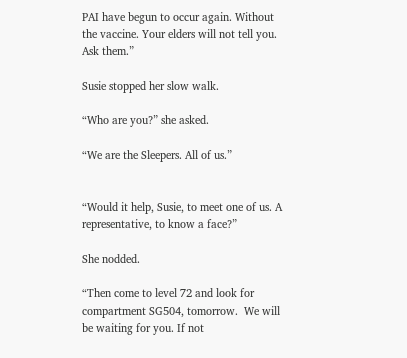PAI have begun to occur again. Without the vaccine. Your elders will not tell you.  Ask them.”

Susie stopped her slow walk.

“Who are you?” she asked.

“We are the Sleepers. All of us.”


“Would it help, Susie, to meet one of us. A representative, to know a face?”

She nodded.

“Then come to level 72 and look for compartment SG504, tomorrow.  We will be waiting for you. If not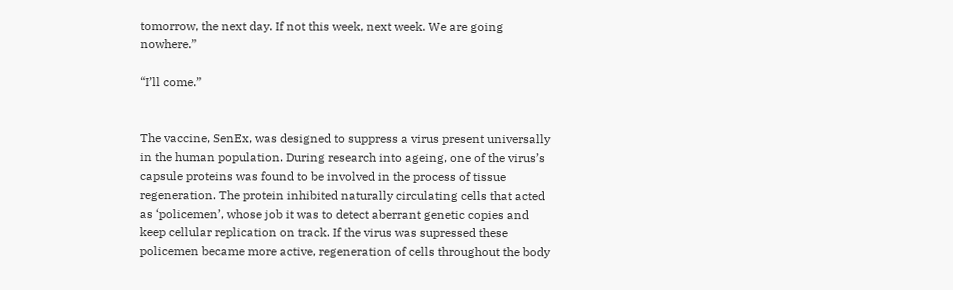tomorrow, the next day. If not this week, next week. We are going nowhere.”

“I’ll come.”


The vaccine, SenEx, was designed to suppress a virus present universally in the human population. During research into ageing, one of the virus’s capsule proteins was found to be involved in the process of tissue regeneration. The protein inhibited naturally circulating cells that acted as ‘policemen’, whose job it was to detect aberrant genetic copies and keep cellular replication on track. If the virus was supressed these policemen became more active, regeneration of cells throughout the body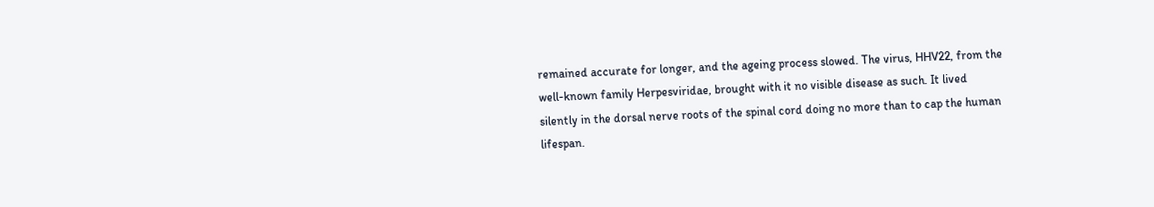remained accurate for longer, and the ageing process slowed. The virus, HHV22, from the well-known family Herpesviridae, brought with it no visible disease as such. It lived silently in the dorsal nerve roots of the spinal cord doing no more than to cap the human lifespan.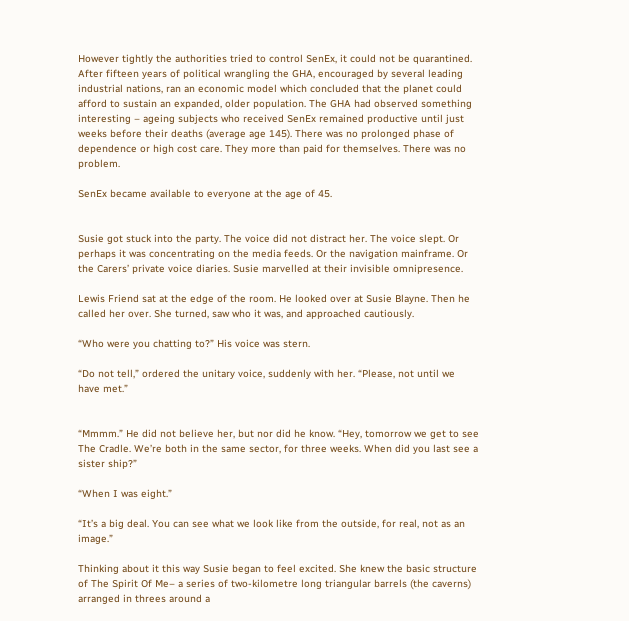However tightly the authorities tried to control SenEx, it could not be quarantined. After fifteen years of political wrangling the GHA, encouraged by several leading industrial nations, ran an economic model which concluded that the planet could afford to sustain an expanded, older population. The GHA had observed something interesting – ageing subjects who received SenEx remained productive until just weeks before their deaths (average age 145). There was no prolonged phase of dependence or high cost care. They more than paid for themselves. There was no problem.

SenEx became available to everyone at the age of 45.


Susie got stuck into the party. The voice did not distract her. The voice slept. Or perhaps it was concentrating on the media feeds. Or the navigation mainframe. Or the Carers’ private voice diaries. Susie marvelled at their invisible omnipresence.

Lewis Friend sat at the edge of the room. He looked over at Susie Blayne. Then he called her over. She turned, saw who it was, and approached cautiously.

“Who were you chatting to?” His voice was stern.

“Do not tell,” ordered the unitary voice, suddenly with her. “Please, not until we have met.”


“Mmmm.” He did not believe her, but nor did he know. “Hey, tomorrow we get to see The Cradle. We’re both in the same sector, for three weeks. When did you last see a sister ship?”

“When I was eight.”

“It’s a big deal. You can see what we look like from the outside, for real, not as an image.”

Thinking about it this way Susie began to feel excited. She knew the basic structure of The Spirit Of Me– a series of two-kilometre long triangular barrels (the caverns) arranged in threes around a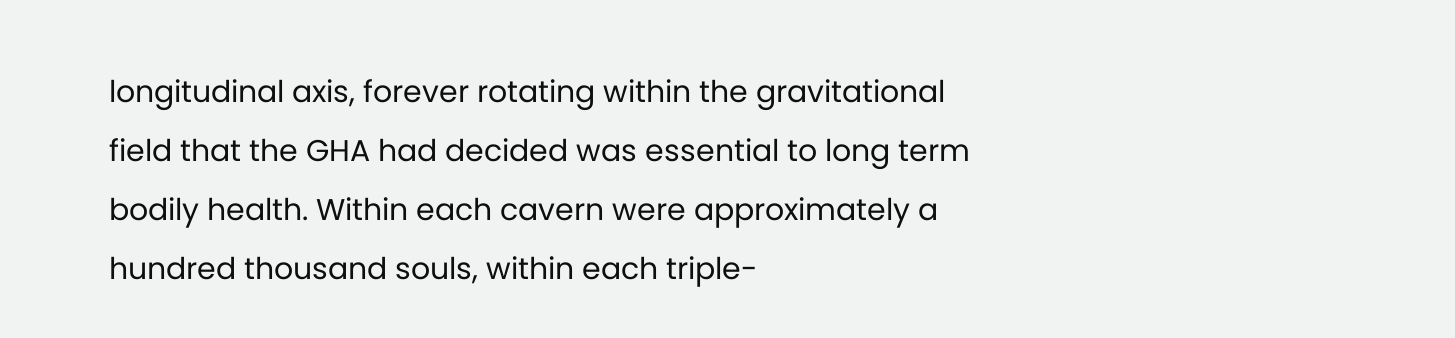longitudinal axis, forever rotating within the gravitational field that the GHA had decided was essential to long term bodily health. Within each cavern were approximately a hundred thousand souls, within each triple-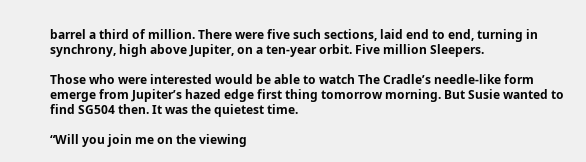barrel a third of million. There were five such sections, laid end to end, turning in synchrony, high above Jupiter, on a ten-year orbit. Five million Sleepers.

Those who were interested would be able to watch The Cradle’s needle-like form emerge from Jupiter’s hazed edge first thing tomorrow morning. But Susie wanted to find SG504 then. It was the quietest time.

“Will you join me on the viewing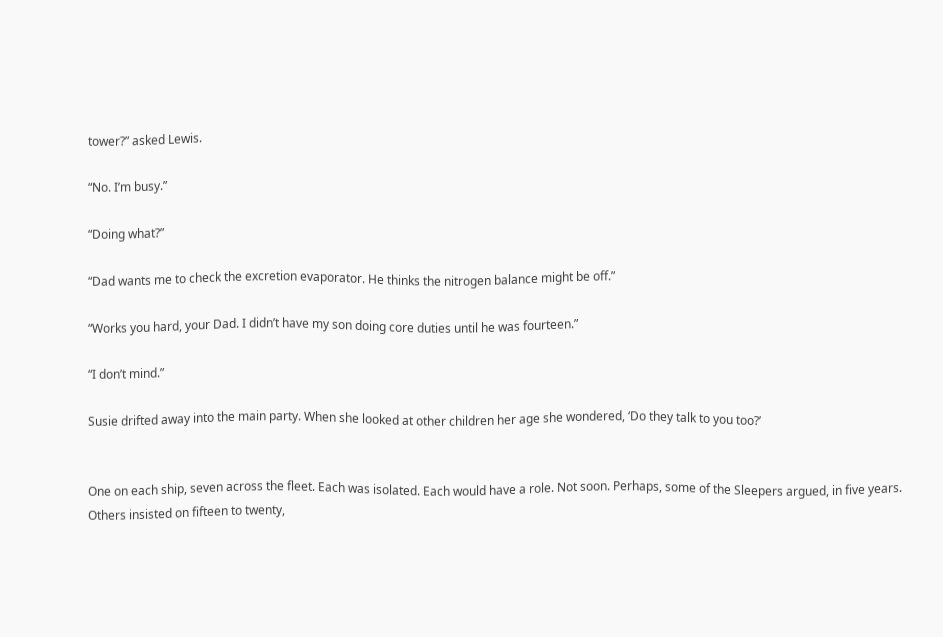tower?” asked Lewis.

“No. I’m busy.”

“Doing what?”

“Dad wants me to check the excretion evaporator. He thinks the nitrogen balance might be off.”

“Works you hard, your Dad. I didn’t have my son doing core duties until he was fourteen.”

“I don’t mind.”

Susie drifted away into the main party. When she looked at other children her age she wondered, ‘Do they talk to you too?’


One on each ship, seven across the fleet. Each was isolated. Each would have a role. Not soon. Perhaps, some of the Sleepers argued, in five years. Others insisted on fifteen to twenty,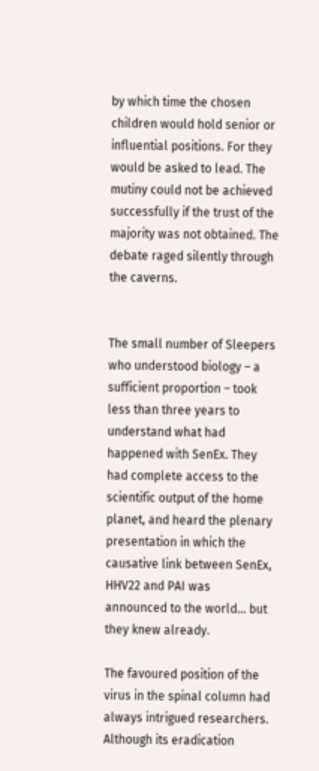by which time the chosen children would hold senior or influential positions. For they would be asked to lead. The mutiny could not be achieved successfully if the trust of the majority was not obtained. The debate raged silently through the caverns.


The small number of Sleepers who understood biology – a sufficient proportion – took less than three years to understand what had happened with SenEx. They had complete access to the scientific output of the home planet, and heard the plenary presentation in which the causative link between SenEx, HHV22 and PAI was announced to the world… but they knew already.

The favoured position of the virus in the spinal column had always intrigued researchers. Although its eradication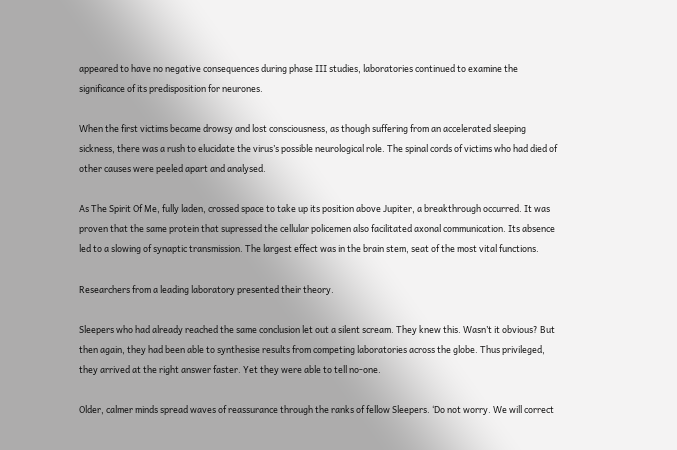appeared to have no negative consequences during phase III studies, laboratories continued to examine the significance of its predisposition for neurones.

When the first victims became drowsy and lost consciousness, as though suffering from an accelerated sleeping sickness, there was a rush to elucidate the virus’s possible neurological role. The spinal cords of victims who had died of other causes were peeled apart and analysed.

As The Spirit Of Me, fully laden, crossed space to take up its position above Jupiter, a breakthrough occurred. It was proven that the same protein that supressed the cellular policemen also facilitated axonal communication. Its absence led to a slowing of synaptic transmission. The largest effect was in the brain stem, seat of the most vital functions.

Researchers from a leading laboratory presented their theory.

Sleepers who had already reached the same conclusion let out a silent scream. They knew this. Wasn’t it obvious? But then again, they had been able to synthesise results from competing laboratories across the globe. Thus privileged, they arrived at the right answer faster. Yet they were able to tell no-one.

Older, calmer minds spread waves of reassurance through the ranks of fellow Sleepers. ‘Do not worry. We will correct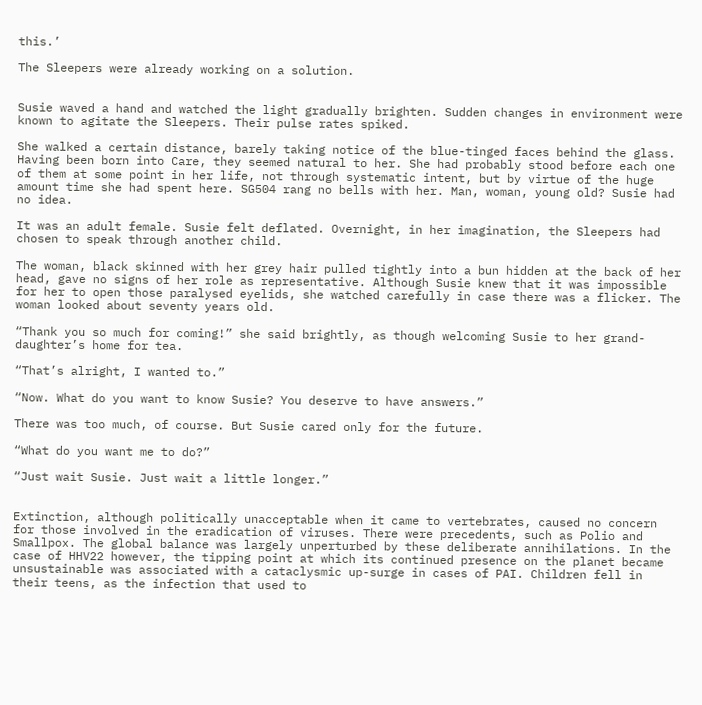this.’

The Sleepers were already working on a solution.


Susie waved a hand and watched the light gradually brighten. Sudden changes in environment were known to agitate the Sleepers. Their pulse rates spiked.

She walked a certain distance, barely taking notice of the blue-tinged faces behind the glass. Having been born into Care, they seemed natural to her. She had probably stood before each one of them at some point in her life, not through systematic intent, but by virtue of the huge amount time she had spent here. SG504 rang no bells with her. Man, woman, young old? Susie had no idea.

It was an adult female. Susie felt deflated. Overnight, in her imagination, the Sleepers had chosen to speak through another child.

The woman, black skinned with her grey hair pulled tightly into a bun hidden at the back of her head, gave no signs of her role as representative. Although Susie knew that it was impossible for her to open those paralysed eyelids, she watched carefully in case there was a flicker. The woman looked about seventy years old.

“Thank you so much for coming!” she said brightly, as though welcoming Susie to her grand-daughter’s home for tea.

“That’s alright, I wanted to.”

“Now. What do you want to know Susie? You deserve to have answers.”

There was too much, of course. But Susie cared only for the future.

“What do you want me to do?”

“Just wait Susie. Just wait a little longer.”


Extinction, although politically unacceptable when it came to vertebrates, caused no concern for those involved in the eradication of viruses. There were precedents, such as Polio and Smallpox. The global balance was largely unperturbed by these deliberate annihilations. In the case of HHV22 however, the tipping point at which its continued presence on the planet became unsustainable was associated with a cataclysmic up-surge in cases of PAI. Children fell in their teens, as the infection that used to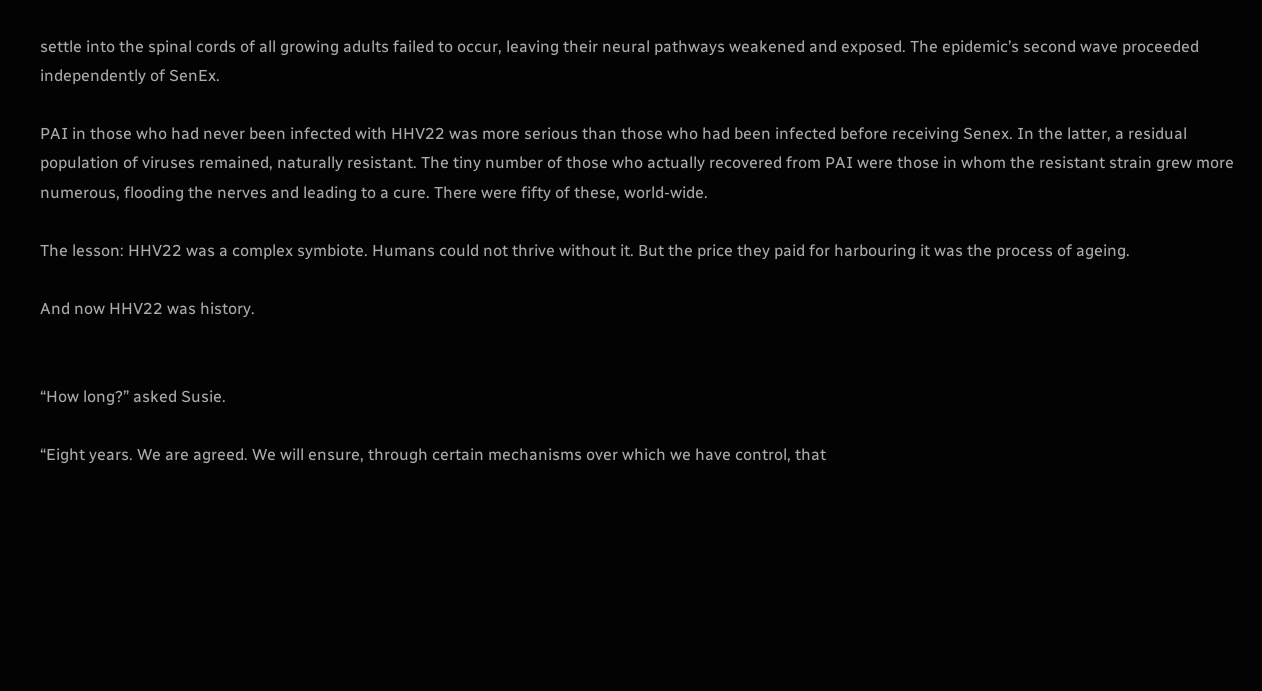settle into the spinal cords of all growing adults failed to occur, leaving their neural pathways weakened and exposed. The epidemic’s second wave proceeded independently of SenEx.

PAI in those who had never been infected with HHV22 was more serious than those who had been infected before receiving Senex. In the latter, a residual population of viruses remained, naturally resistant. The tiny number of those who actually recovered from PAI were those in whom the resistant strain grew more numerous, flooding the nerves and leading to a cure. There were fifty of these, world-wide.

The lesson: HHV22 was a complex symbiote. Humans could not thrive without it. But the price they paid for harbouring it was the process of ageing.

And now HHV22 was history.


“How long?” asked Susie.

“Eight years. We are agreed. We will ensure, through certain mechanisms over which we have control, that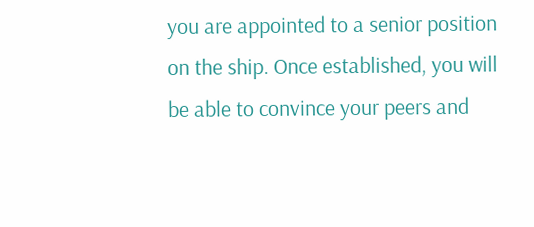you are appointed to a senior position on the ship. Once established, you will be able to convince your peers and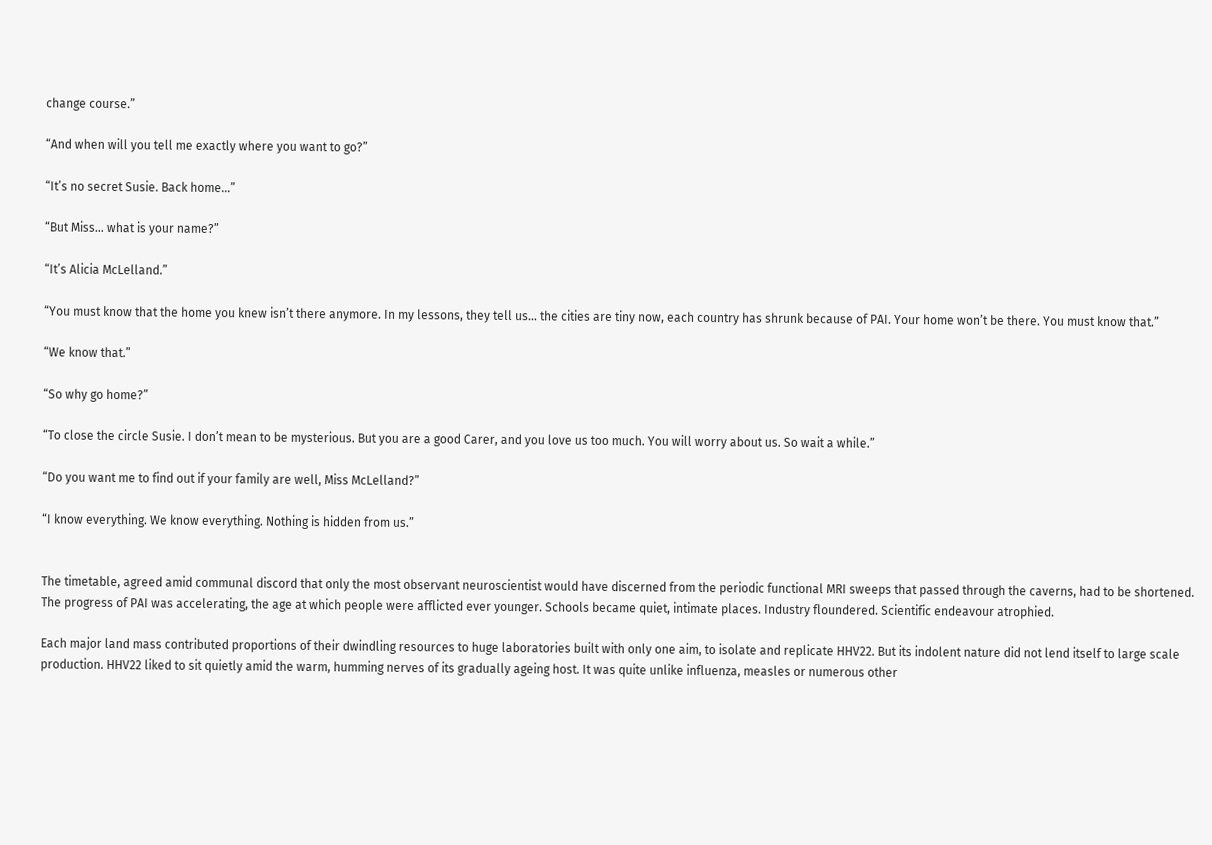change course.”

“And when will you tell me exactly where you want to go?”

“It’s no secret Susie. Back home…”

“But Miss… what is your name?”

“It’s Alicia McLelland.”

“You must know that the home you knew isn’t there anymore. In my lessons, they tell us… the cities are tiny now, each country has shrunk because of PAI. Your home won’t be there. You must know that.”

“We know that.”

“So why go home?”

“To close the circle Susie. I don’t mean to be mysterious. But you are a good Carer, and you love us too much. You will worry about us. So wait a while.”

“Do you want me to find out if your family are well, Miss McLelland?”

“I know everything. We know everything. Nothing is hidden from us.”


The timetable, agreed amid communal discord that only the most observant neuroscientist would have discerned from the periodic functional MRI sweeps that passed through the caverns, had to be shortened. The progress of PAI was accelerating, the age at which people were afflicted ever younger. Schools became quiet, intimate places. Industry floundered. Scientific endeavour atrophied.

Each major land mass contributed proportions of their dwindling resources to huge laboratories built with only one aim, to isolate and replicate HHV22. But its indolent nature did not lend itself to large scale production. HHV22 liked to sit quietly amid the warm, humming nerves of its gradually ageing host. It was quite unlike influenza, measles or numerous other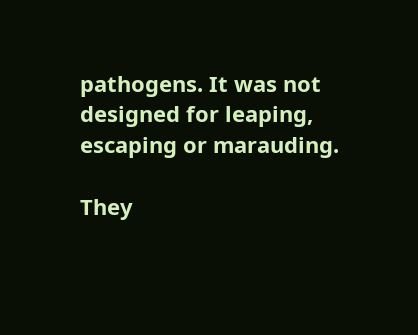pathogens. It was not designed for leaping, escaping or marauding.

They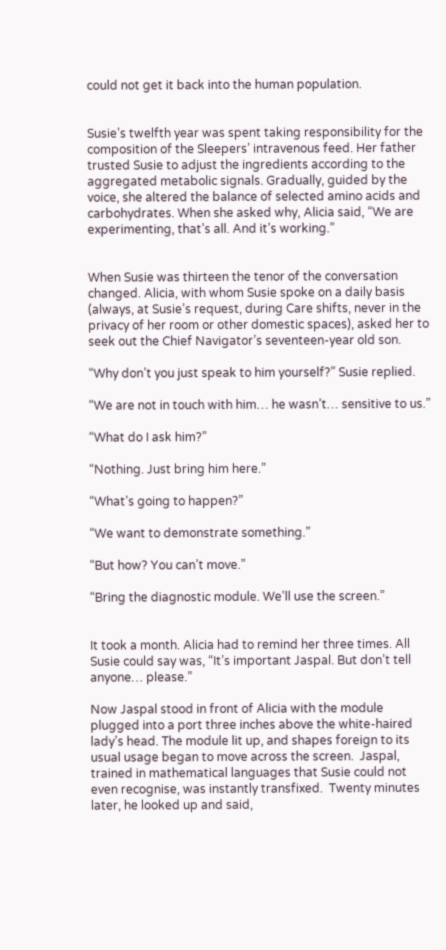could not get it back into the human population.


Susie’s twelfth year was spent taking responsibility for the composition of the Sleepers’ intravenous feed. Her father trusted Susie to adjust the ingredients according to the aggregated metabolic signals. Gradually, guided by the voice, she altered the balance of selected amino acids and carbohydrates. When she asked why, Alicia said, “We are experimenting, that’s all. And it’s working.”


When Susie was thirteen the tenor of the conversation changed. Alicia, with whom Susie spoke on a daily basis (always, at Susie’s request, during Care shifts, never in the privacy of her room or other domestic spaces), asked her to seek out the Chief Navigator’s seventeen-year old son.

“Why don’t you just speak to him yourself?” Susie replied.

“We are not in touch with him… he wasn’t… sensitive to us.”

“What do I ask him?”

“Nothing. Just bring him here.”

“What’s going to happen?”

“We want to demonstrate something.”

“But how? You can’t move.”

“Bring the diagnostic module. We’ll use the screen.”


It took a month. Alicia had to remind her three times. All Susie could say was, “It’s important Jaspal. But don’t tell anyone… please.”

Now Jaspal stood in front of Alicia with the module plugged into a port three inches above the white-haired lady’s head. The module lit up, and shapes foreign to its usual usage began to move across the screen.  Jaspal, trained in mathematical languages that Susie could not even recognise, was instantly transfixed.  Twenty minutes later, he looked up and said,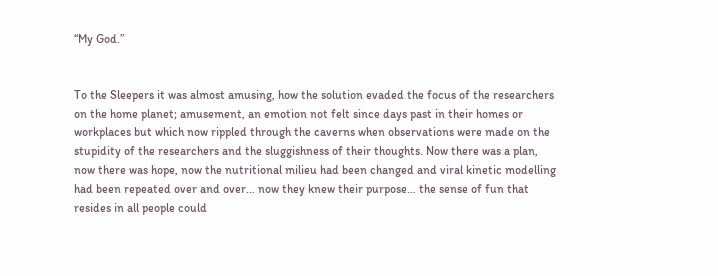“My God.”


To the Sleepers it was almost amusing, how the solution evaded the focus of the researchers on the home planet; amusement, an emotion not felt since days past in their homes or workplaces but which now rippled through the caverns when observations were made on the stupidity of the researchers and the sluggishness of their thoughts. Now there was a plan, now there was hope, now the nutritional milieu had been changed and viral kinetic modelling had been repeated over and over… now they knew their purpose… the sense of fun that resides in all people could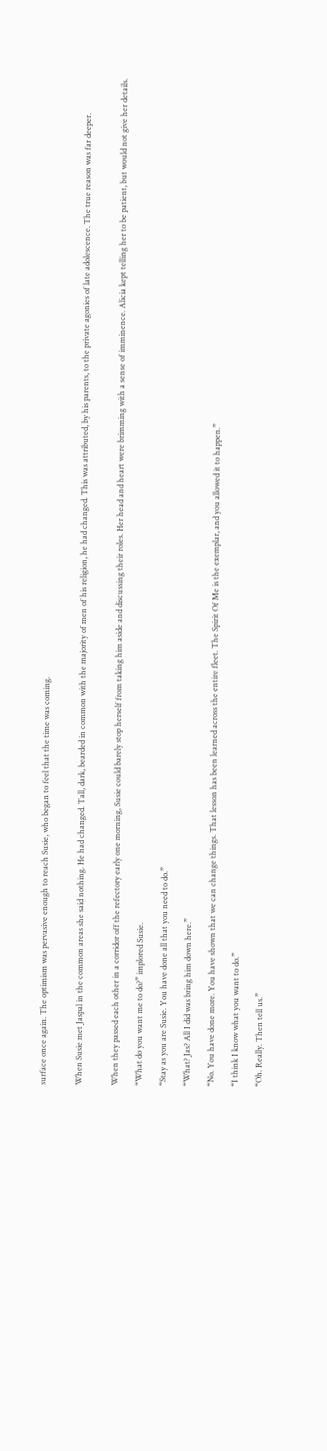surface once again. The optimism was pervasive enough to reach Susie, who began to feel that the time was coming.


When Susie met Jaspal in the common areas she said nothing. He had changed. Tall, dark, bearded in common with the majority of men of his religion, he had changed. This was attributed, by his parents, to the private agonies of late adolescence. The true reason was far deeper.


When they passed each other in a corridor off the refectory early one morning, Susie could barely stop herself from taking him aside and discussing their roles. Her head and heart were brimming with a sense of imminence. Alicia kept telling her to be patient, but would not give her details.

“What do you want me to do?” implored Susie.

“Stay as you are Susie. You have done all that you need to do.”

“What? Jas? All I did was bring him down here.”

“No. You have done more. You have shown that we can change things. That lesson has been learned across the entire fleet. The Spirit Of Me is the exemplar, and you allowed it to happen.”

“I think I know what you want to do.”

“Oh. Really. Then tell us.”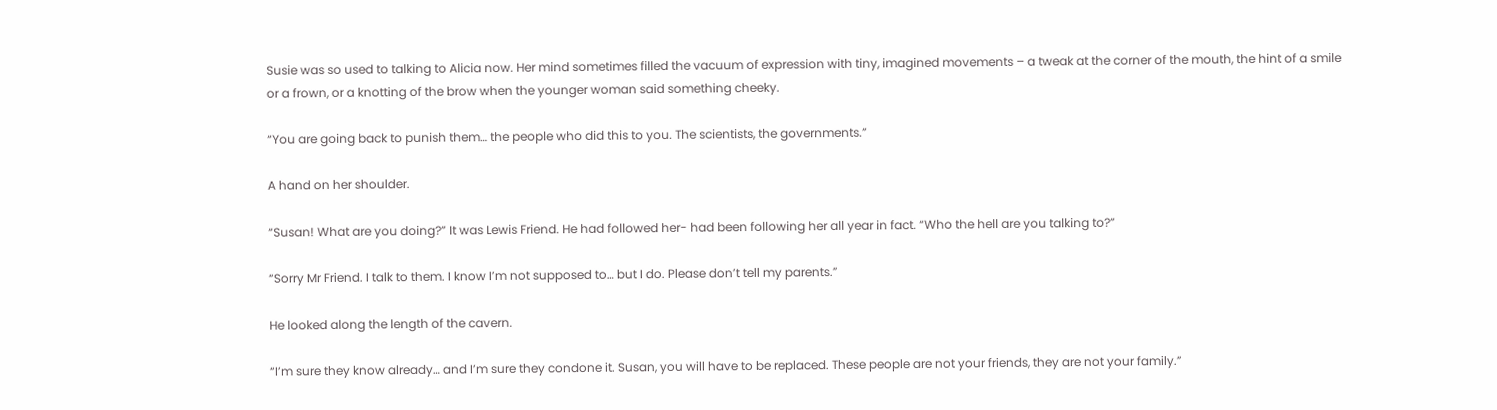Susie was so used to talking to Alicia now. Her mind sometimes filled the vacuum of expression with tiny, imagined movements – a tweak at the corner of the mouth, the hint of a smile or a frown, or a knotting of the brow when the younger woman said something cheeky.

“You are going back to punish them… the people who did this to you. The scientists, the governments.”

A hand on her shoulder.

“Susan! What are you doing?” It was Lewis Friend. He had followed her- had been following her all year in fact. “Who the hell are you talking to?”

“Sorry Mr Friend. I talk to them. I know I’m not supposed to… but I do. Please don’t tell my parents.”

He looked along the length of the cavern.

“I’m sure they know already… and I’m sure they condone it. Susan, you will have to be replaced. These people are not your friends, they are not your family.”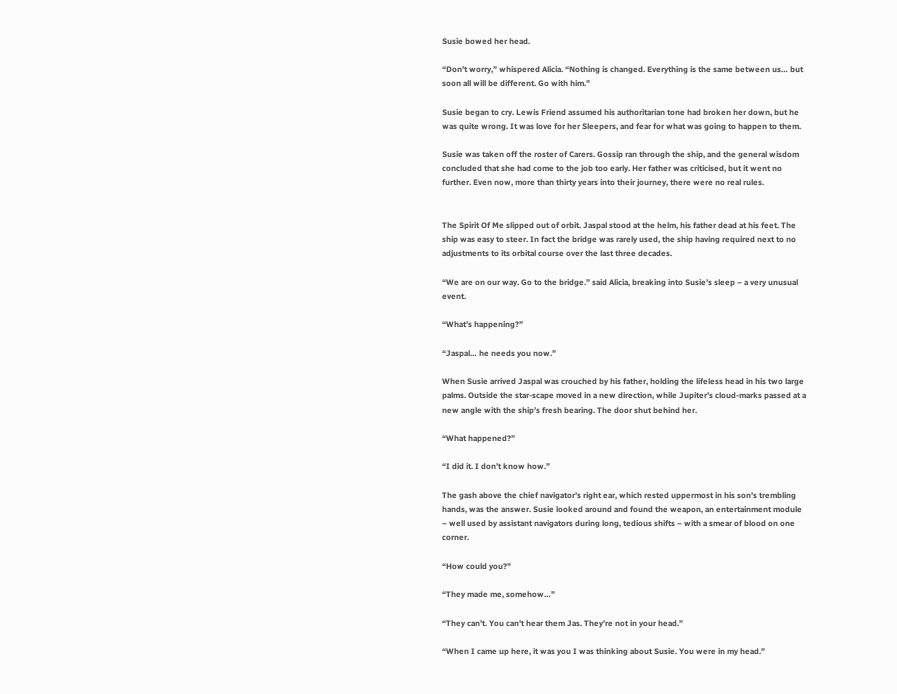Susie bowed her head.

“Don’t worry,” whispered Alicia. “Nothing is changed. Everything is the same between us… but soon all will be different. Go with him.”

Susie began to cry. Lewis Friend assumed his authoritarian tone had broken her down, but he was quite wrong. It was love for her Sleepers, and fear for what was going to happen to them.

Susie was taken off the roster of Carers. Gossip ran through the ship, and the general wisdom concluded that she had come to the job too early. Her father was criticised, but it went no further. Even now, more than thirty years into their journey, there were no real rules.


The Spirit Of Me slipped out of orbit. Jaspal stood at the helm, his father dead at his feet. The ship was easy to steer. In fact the bridge was rarely used, the ship having required next to no adjustments to its orbital course over the last three decades.

“We are on our way. Go to the bridge.” said Alicia, breaking into Susie’s sleep – a very unusual event.

“What’s happening?”

“Jaspal… he needs you now.”

When Susie arrived Jaspal was crouched by his father, holding the lifeless head in his two large palms. Outside the star-scape moved in a new direction, while Jupiter’s cloud-marks passed at a new angle with the ship’s fresh bearing. The door shut behind her.

“What happened?”

“I did it. I don’t know how.”

The gash above the chief navigator’s right ear, which rested uppermost in his son’s trembling hands, was the answer. Susie looked around and found the weapon, an entertainment module – well used by assistant navigators during long, tedious shifts – with a smear of blood on one corner.

“How could you?”

“They made me, somehow…”

“They can’t. You can’t hear them Jas. They’re not in your head.”

“When I came up here, it was you I was thinking about Susie. You were in my head.”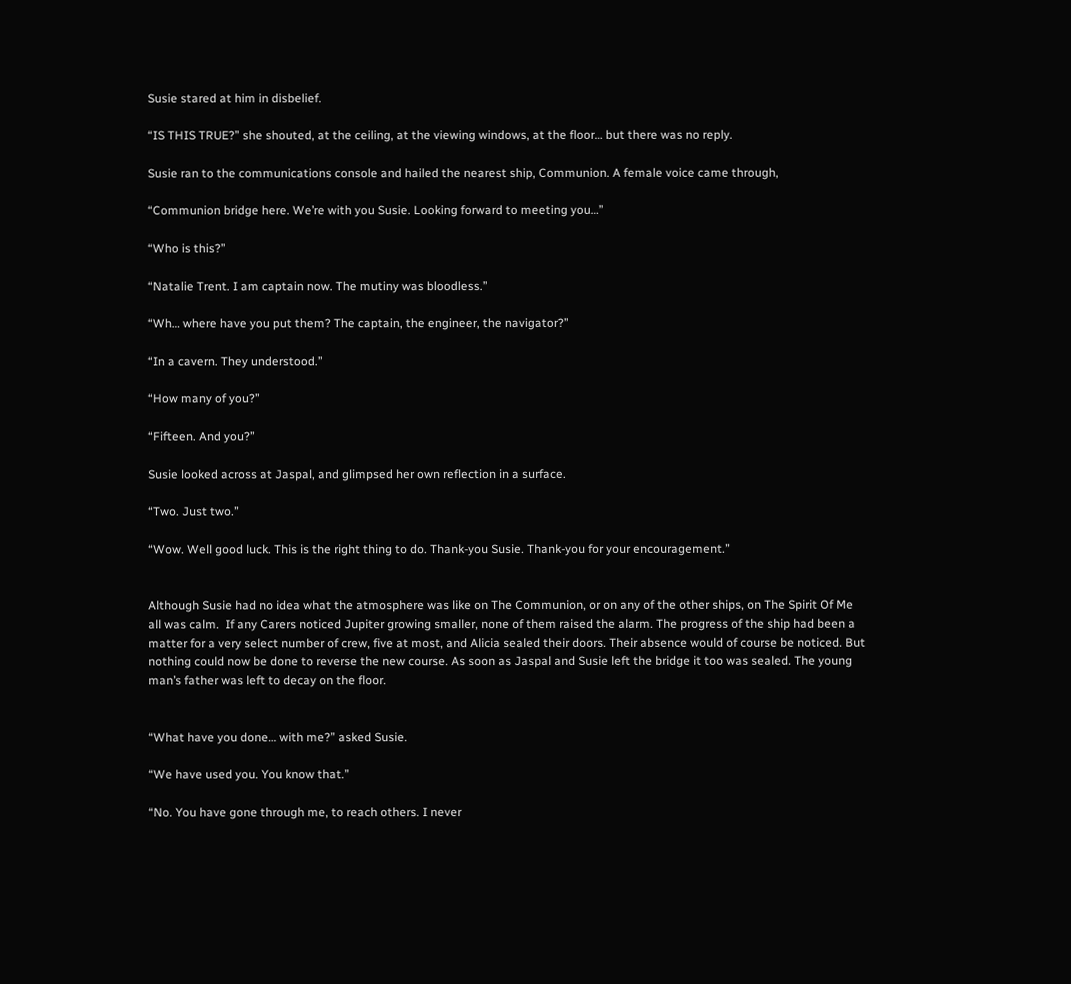Susie stared at him in disbelief.

“IS THIS TRUE?” she shouted, at the ceiling, at the viewing windows, at the floor… but there was no reply.

Susie ran to the communications console and hailed the nearest ship, Communion. A female voice came through,

“Communion bridge here. We’re with you Susie. Looking forward to meeting you…”

“Who is this?”

“Natalie Trent. I am captain now. The mutiny was bloodless.”

“Wh… where have you put them? The captain, the engineer, the navigator?”

“In a cavern. They understood.”

“How many of you?”

“Fifteen. And you?”

Susie looked across at Jaspal, and glimpsed her own reflection in a surface.

“Two. Just two.”

“Wow. Well good luck. This is the right thing to do. Thank-you Susie. Thank-you for your encouragement.”


Although Susie had no idea what the atmosphere was like on The Communion, or on any of the other ships, on The Spirit Of Me all was calm.  If any Carers noticed Jupiter growing smaller, none of them raised the alarm. The progress of the ship had been a matter for a very select number of crew, five at most, and Alicia sealed their doors. Their absence would of course be noticed. But nothing could now be done to reverse the new course. As soon as Jaspal and Susie left the bridge it too was sealed. The young man’s father was left to decay on the floor.


“What have you done… with me?” asked Susie.

“We have used you. You know that.”

“No. You have gone through me, to reach others. I never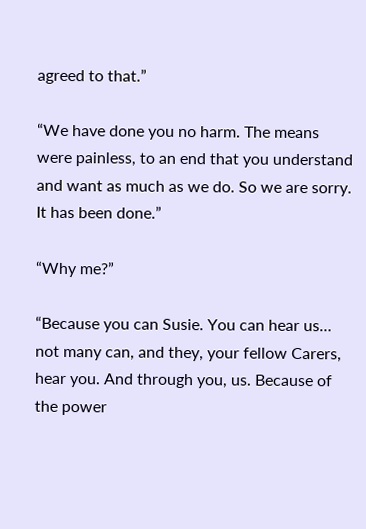agreed to that.”

“We have done you no harm. The means were painless, to an end that you understand and want as much as we do. So we are sorry. It has been done.”

“Why me?”

“Because you can Susie. You can hear us… not many can, and they, your fellow Carers, hear you. And through you, us. Because of the power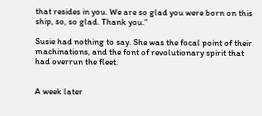that resides in you. We are so glad you were born on this ship, so, so glad. Thank you.”

Susie had nothing to say. She was the focal point of their machinations, and the font of revolutionary spirit that had overrun the fleet.


A week later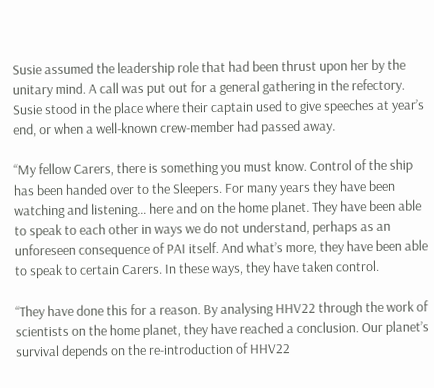Susie assumed the leadership role that had been thrust upon her by the unitary mind. A call was put out for a general gathering in the refectory. Susie stood in the place where their captain used to give speeches at year’s end, or when a well-known crew-member had passed away.

“My fellow Carers, there is something you must know. Control of the ship has been handed over to the Sleepers. For many years they have been watching and listening… here and on the home planet. They have been able to speak to each other in ways we do not understand, perhaps as an unforeseen consequence of PAI itself. And what’s more, they have been able to speak to certain Carers. In these ways, they have taken control.

“They have done this for a reason. By analysing HHV22 through the work of scientists on the home planet, they have reached a conclusion. Our planet’s survival depends on the re-introduction of HHV22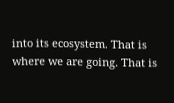into its ecosystem. That is where we are going. That is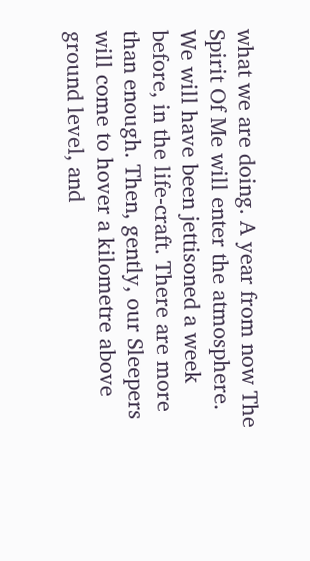what we are doing. A year from now The Spirit Of Me will enter the atmosphere. We will have been jettisoned a week before, in the life-craft. There are more than enough. Then, gently, our Sleepers will come to hover a kilometre above ground level, and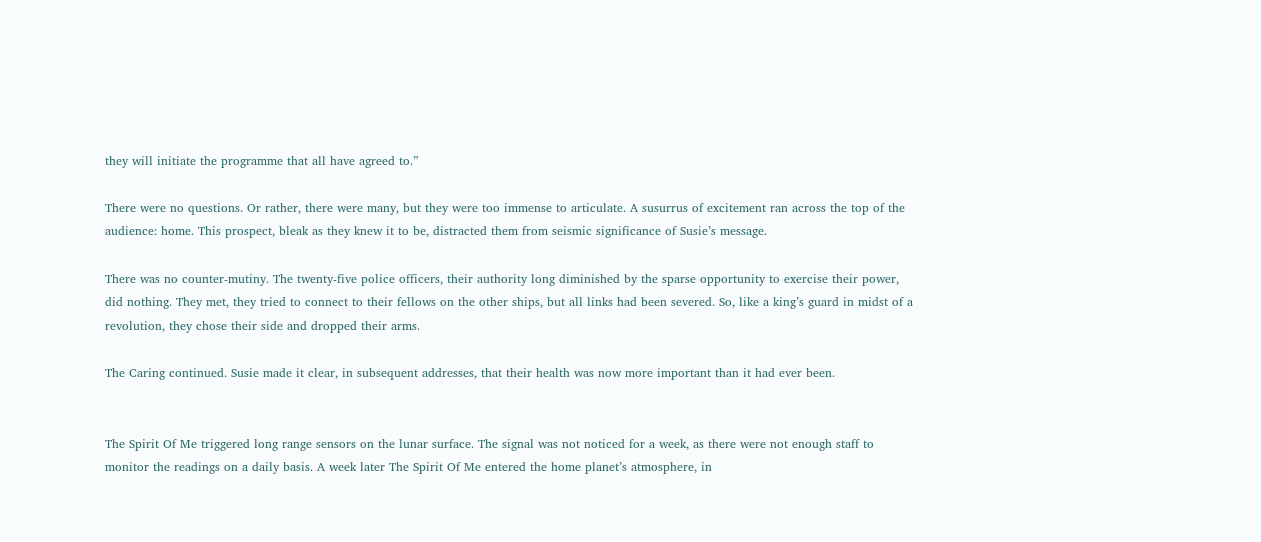they will initiate the programme that all have agreed to.”

There were no questions. Or rather, there were many, but they were too immense to articulate. A susurrus of excitement ran across the top of the audience: home. This prospect, bleak as they knew it to be, distracted them from seismic significance of Susie’s message.

There was no counter-mutiny. The twenty-five police officers, their authority long diminished by the sparse opportunity to exercise their power, did nothing. They met, they tried to connect to their fellows on the other ships, but all links had been severed. So, like a king’s guard in midst of a revolution, they chose their side and dropped their arms.

The Caring continued. Susie made it clear, in subsequent addresses, that their health was now more important than it had ever been.


The Spirit Of Me triggered long range sensors on the lunar surface. The signal was not noticed for a week, as there were not enough staff to monitor the readings on a daily basis. A week later The Spirit Of Me entered the home planet’s atmosphere, in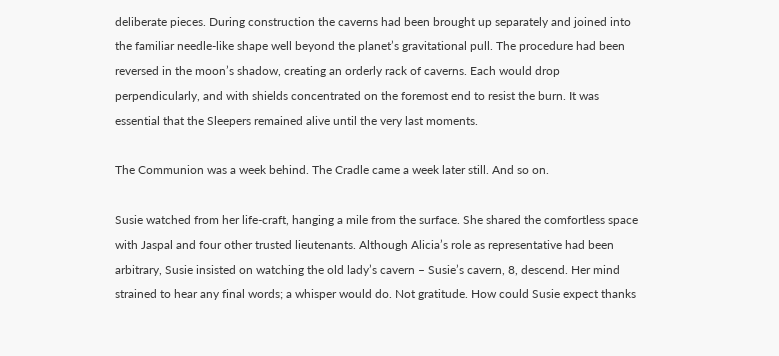deliberate pieces. During construction the caverns had been brought up separately and joined into the familiar needle-like shape well beyond the planet’s gravitational pull. The procedure had been reversed in the moon’s shadow, creating an orderly rack of caverns. Each would drop perpendicularly, and with shields concentrated on the foremost end to resist the burn. It was essential that the Sleepers remained alive until the very last moments.

The Communion was a week behind. The Cradle came a week later still. And so on.

Susie watched from her life-craft, hanging a mile from the surface. She shared the comfortless space with Jaspal and four other trusted lieutenants. Although Alicia’s role as representative had been arbitrary, Susie insisted on watching the old lady’s cavern – Susie’s cavern, 8, descend. Her mind strained to hear any final words; a whisper would do. Not gratitude. How could Susie expect thanks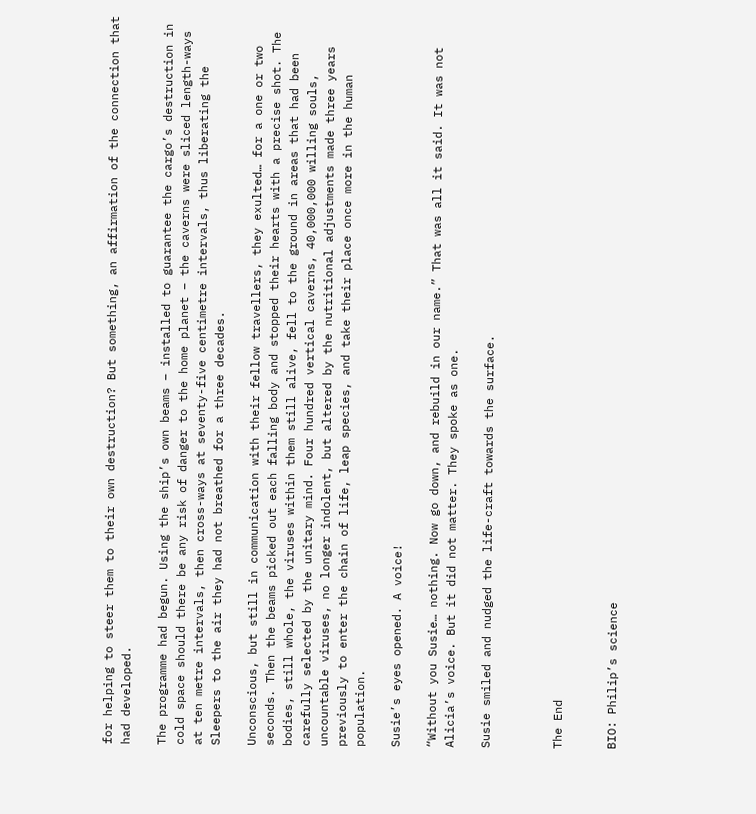for helping to steer them to their own destruction? But something, an affirmation of the connection that had developed.

The programme had begun. Using the ship’s own beams – installed to guarantee the cargo’s destruction in cold space should there be any risk of danger to the home planet – the caverns were sliced length-ways at ten metre intervals, then cross-ways at seventy-five centimetre intervals, thus liberating the Sleepers to the air they had not breathed for a three decades.

Unconscious, but still in communication with their fellow travellers, they exulted… for a one or two seconds. Then the beams picked out each falling body and stopped their hearts with a precise shot. The bodies, still whole, the viruses within them still alive, fell to the ground in areas that had been carefully selected by the unitary mind. Four hundred vertical caverns, 40,000,000 willing souls, uncountable viruses, no longer indolent, but altered by the nutritional adjustments made three years previously to enter the chain of life, leap species, and take their place once more in the human population.

Susie’s eyes opened. A voice!

“Without you Susie… nothing. Now go down, and rebuild in our name.” That was all it said. It was not Alicia’s voice. But it did not matter. They spoke as one.

Susie smiled and nudged the life-craft towards the surface.



The End


BIO: Philip’s science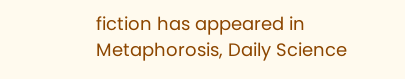fiction has appeared in Metaphorosis, Daily Science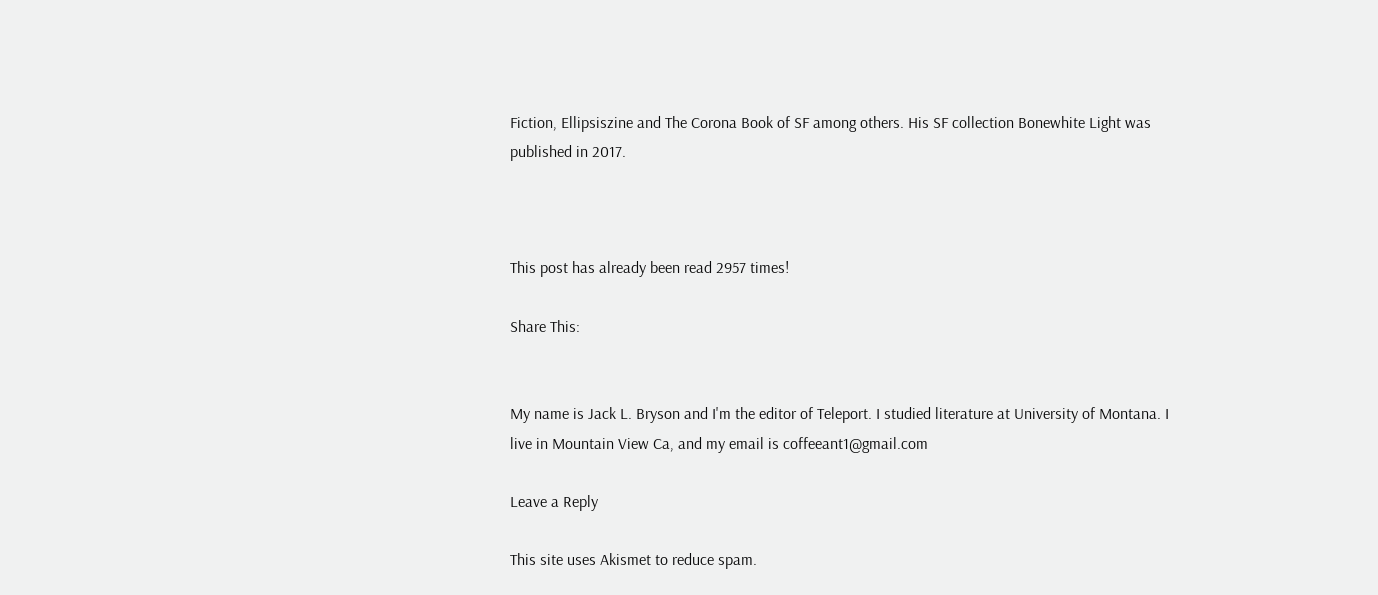Fiction, Ellipsiszine and The Corona Book of SF among others. His SF collection Bonewhite Light was published in 2017.



This post has already been read 2957 times!

Share This:


My name is Jack L. Bryson and I'm the editor of Teleport. I studied literature at University of Montana. I live in Mountain View Ca, and my email is coffeeant1@gmail.com

Leave a Reply

This site uses Akismet to reduce spam.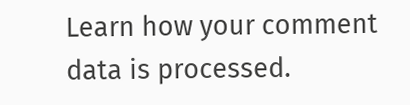Learn how your comment data is processed.